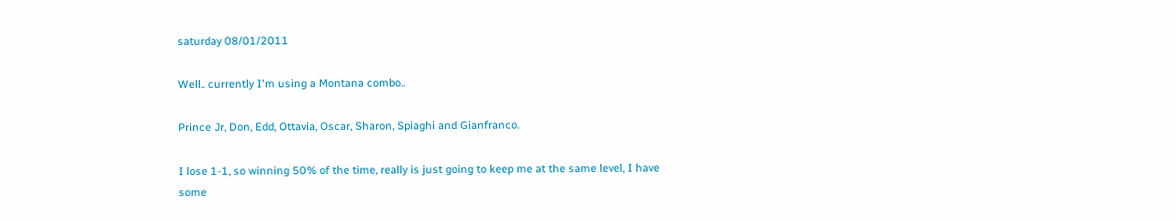saturday 08/01/2011

Well.. currently I'm using a Montana combo..

Prince Jr, Don, Edd, Ottavia, Oscar, Sharon, Spiaghi and Gianfranco.

I lose 1-1, so winning 50% of the time, really is just going to keep me at the same level, I have some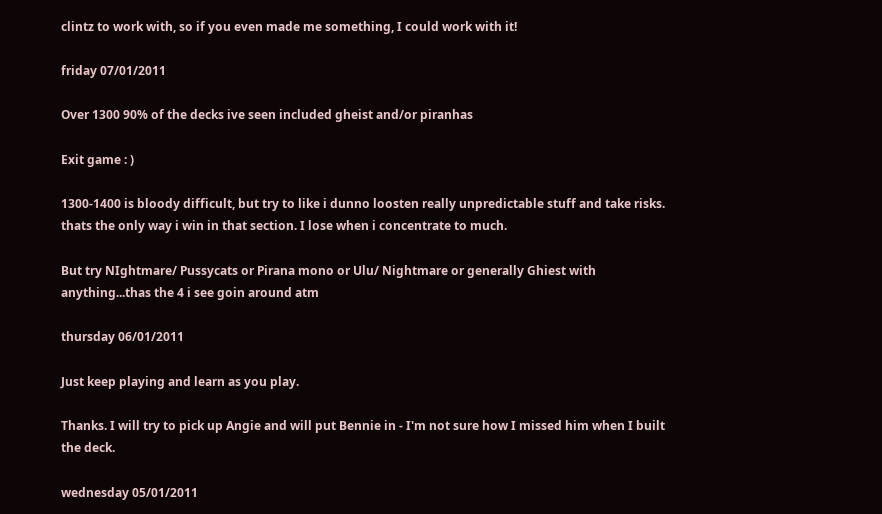clintz to work with, so if you even made me something, I could work with it!

friday 07/01/2011

Over 1300 90% of the decks ive seen included gheist and/or piranhas

Exit game : )

1300-1400 is bloody difficult, but try to like i dunno loosten really unpredictable stuff and take risks. thats the only way i win in that section. I lose when i concentrate to much.

But try NIghtmare/ Pussycats or Pirana mono or Ulu/ Nightmare or generally Ghiest with anything...thas the 4 i see goin around atm

thursday 06/01/2011

Just keep playing and learn as you play.

Thanks. I will try to pick up Angie and will put Bennie in - I'm not sure how I missed him when I built the deck.

wednesday 05/01/2011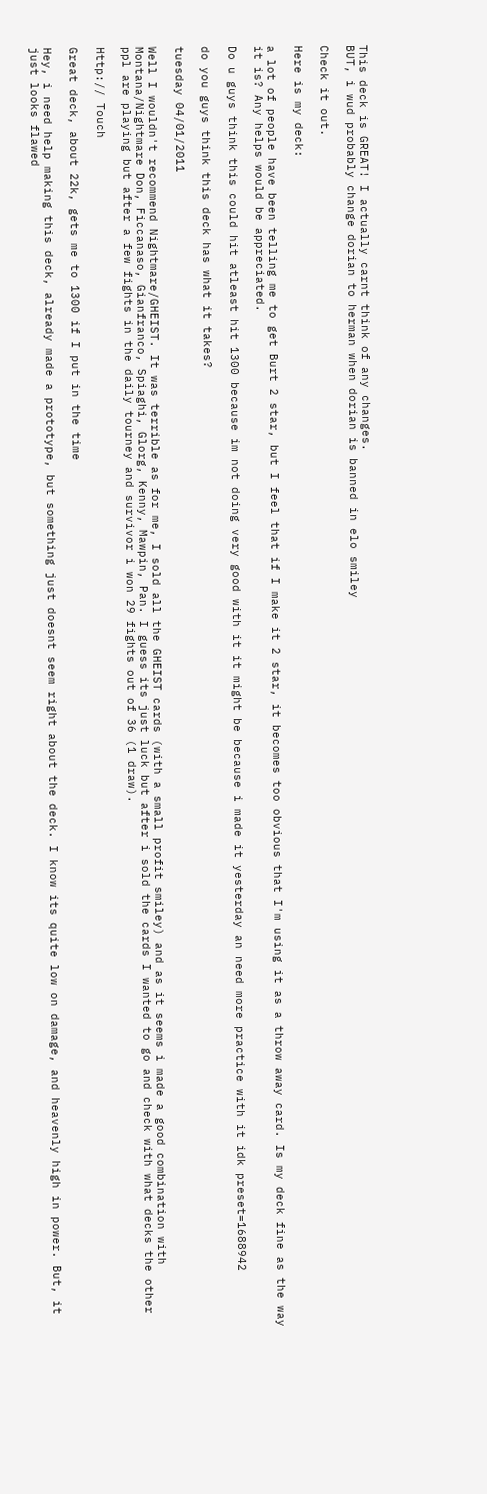This deck is GREAT! I actually carnt think of any changes.
BUT, i wud probably change dorian to herman when dorian is banned in elo smiley

Check it out.

Here is my deck:

a lot of people have been telling me to get Burt 2 star, but I feel that if I make it 2 star, it becomes too obvious that I'm using it as a throw away card. Is my deck fine as the way it is? Any helps would be appreciated.

Do u guys think this could hit atleast hit 1300 because im not doing very good with it it might be because i made it yesterday an need more practice with it idk preset=1688942

do you guys think this deck has what it takes?

tuesday 04/01/2011

Well I wouldn't recommend Nightmare/GHEIST. It was terrible as for me, I sold all the GHEIST cards (with a small profit smiley) and as it seems i made a good combination with Montana/Nightmare Don, Ficcanaso, Gianfranco, Spiaghi, Glorg, Kenny, Mawpin, Pan. I guess its just luck but after i sold the cards I wanted to go and check with what decks the other ppl are playing but after a few fights in the daily tourney and survivor i won 29 fights out of 36 (1 draw).

Http:// Touch

Great deck, about 22k, gets me to 1300 if I put in the time

Hey, i need help making this deck, already made a prototype, but something just doesnt seem right about the deck. I know its quite low on damage, and heavenly high in power. But, it just looks flawed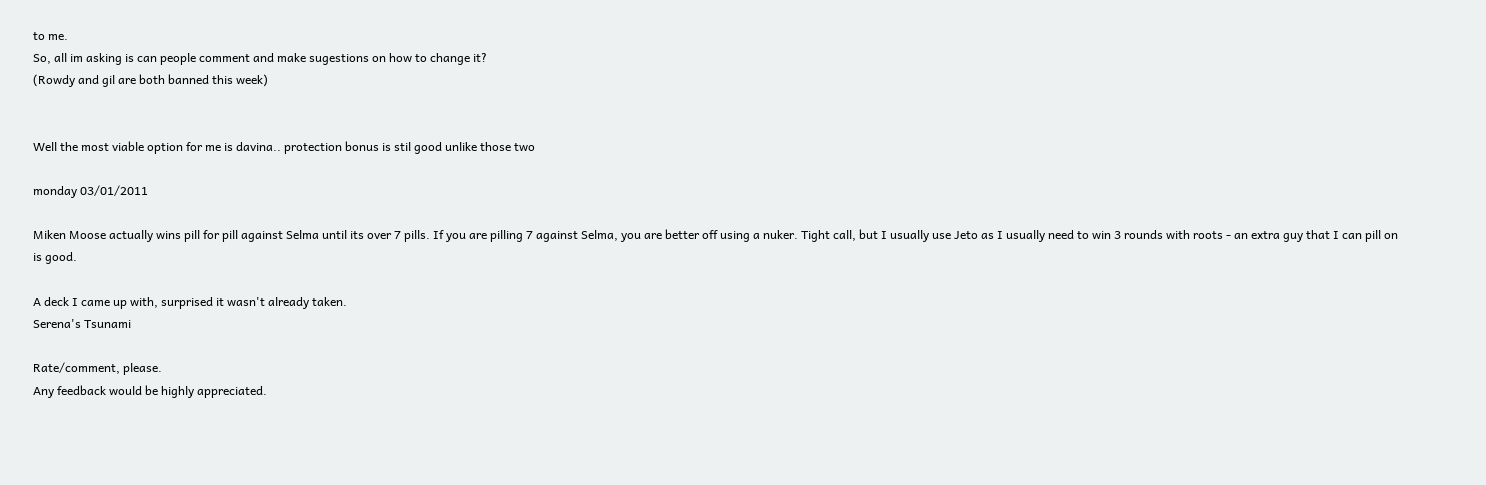to me.
So, all im asking is can people comment and make sugestions on how to change it?
(Rowdy and gil are both banned this week)


Well the most viable option for me is davina.. protection bonus is stil good unlike those two

monday 03/01/2011

Miken Moose actually wins pill for pill against Selma until its over 7 pills. If you are pilling 7 against Selma, you are better off using a nuker. Tight call, but I usually use Jeto as I usually need to win 3 rounds with roots - an extra guy that I can pill on is good.

A deck I came up with, surprised it wasn't already taken.
Serena's Tsunami

Rate/comment, please.
Any feedback would be highly appreciated.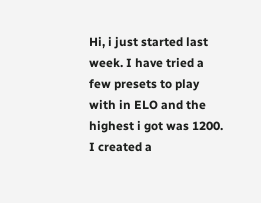Hi, i just started last week. I have tried a few presets to play with in ELO and the highest i got was 1200. I created a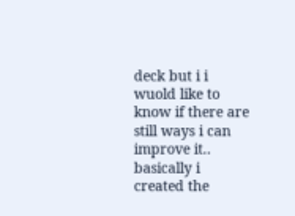deck but i i wuold like to know if there are still ways i can improve it.. basically i created the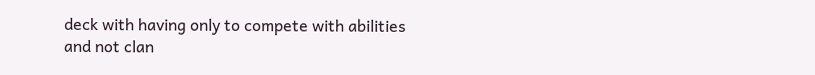deck with having only to compete with abilities and not clan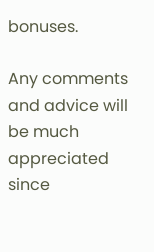bonuses.

Any comments and advice will be much appreciated since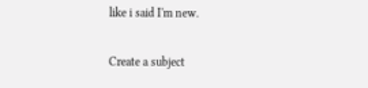like i said I'm new.

Create a subject